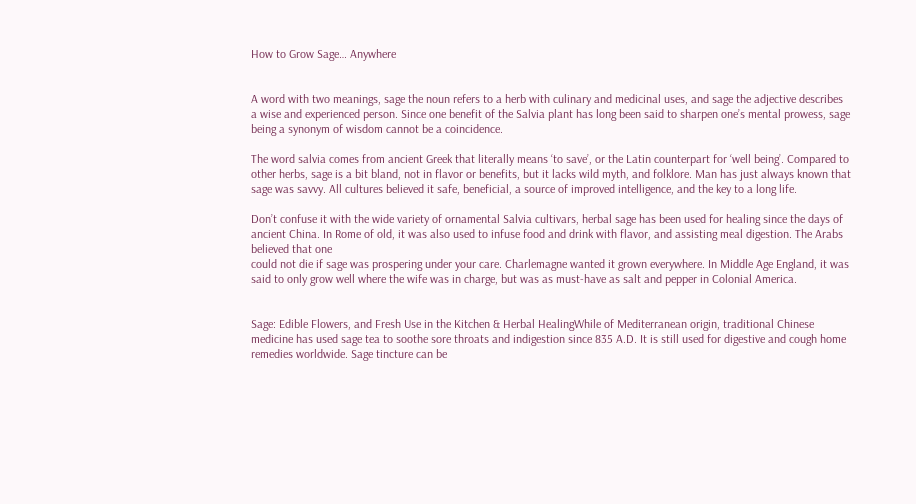How to Grow Sage… Anywhere


A word with two meanings, sage the noun refers to a herb with culinary and medicinal uses, and sage the adjective describes a wise and experienced person. Since one benefit of the Salvia plant has long been said to sharpen one’s mental prowess, sage being a synonym of wisdom cannot be a coincidence.

The word salvia comes from ancient Greek that literally means ‘to save’, or the Latin counterpart for ‘well being’. Compared to other herbs, sage is a bit bland, not in flavor or benefits, but it lacks wild myth, and folklore. Man has just always known that sage was savvy. All cultures believed it safe, beneficial, a source of improved intelligence, and the key to a long life.

Don’t confuse it with the wide variety of ornamental Salvia cultivars, herbal sage has been used for healing since the days of ancient China. In Rome of old, it was also used to infuse food and drink with flavor, and assisting meal digestion. The Arabs believed that one
could not die if sage was prospering under your care. Charlemagne wanted it grown everywhere. In Middle Age England, it was said to only grow well where the wife was in charge, but was as must-have as salt and pepper in Colonial America.


Sage: Edible Flowers, and Fresh Use in the Kitchen & Herbal HealingWhile of Mediterranean origin, traditional Chinese medicine has used sage tea to soothe sore throats and indigestion since 835 A.D. It is still used for digestive and cough home remedies worldwide. Sage tincture can be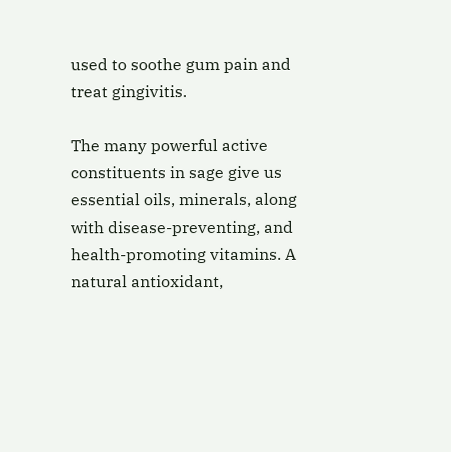used to soothe gum pain and treat gingivitis.

The many powerful active constituents in sage give us essential oils, minerals, along with disease-preventing, and health-promoting vitamins. A natural antioxidant,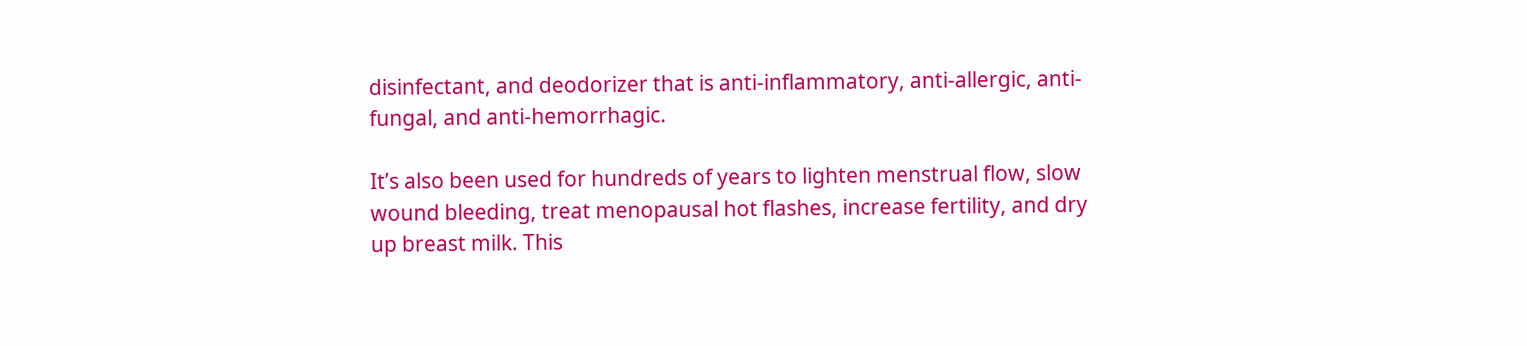disinfectant, and deodorizer that is anti-inflammatory, anti-allergic, anti-fungal, and anti-hemorrhagic.

It’s also been used for hundreds of years to lighten menstrual flow, slow wound bleeding, treat menopausal hot flashes, increase fertility, and dry up breast milk. This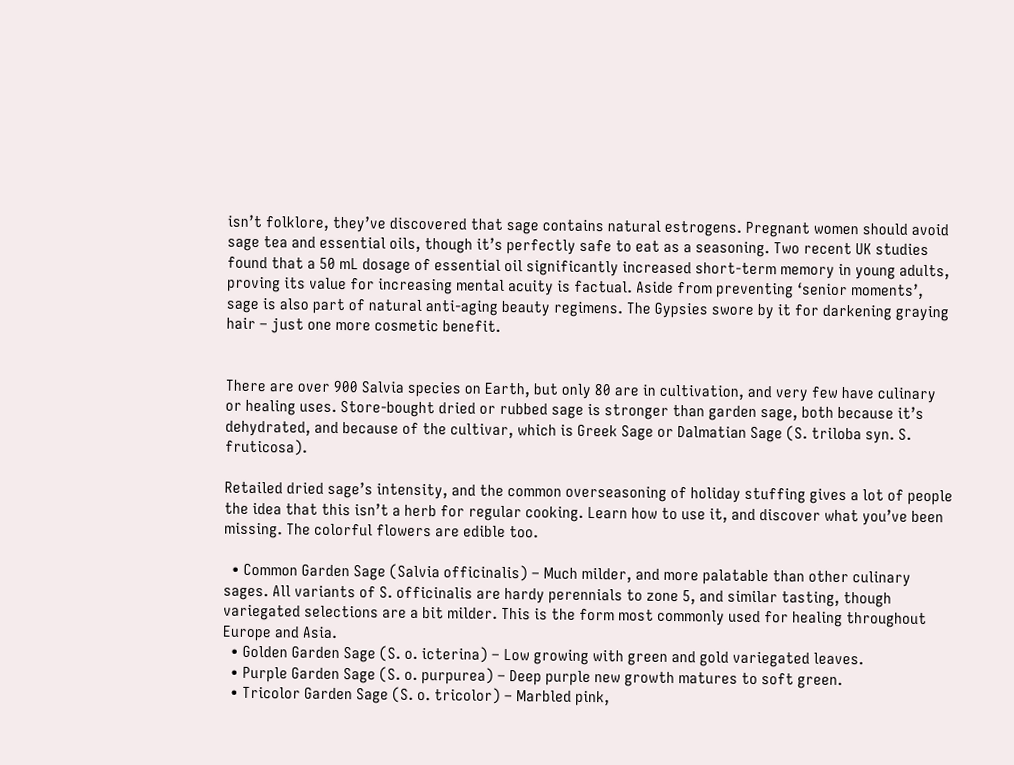isn’t folklore, they’ve discovered that sage contains natural estrogens. Pregnant women should avoid sage tea and essential oils, though it’s perfectly safe to eat as a seasoning. Two recent UK studies found that a 50 mL dosage of essential oil significantly increased short-term memory in young adults, proving its value for increasing mental acuity is factual. Aside from preventing ‘senior moments’, sage is also part of natural anti-aging beauty regimens. The Gypsies swore by it for darkening graying hair – just one more cosmetic benefit.


There are over 900 Salvia species on Earth, but only 80 are in cultivation, and very few have culinary or healing uses. Store-bought dried or rubbed sage is stronger than garden sage, both because it’s dehydrated, and because of the cultivar, which is Greek Sage or Dalmatian Sage (S. triloba syn. S. fruticosa).

Retailed dried sage’s intensity, and the common overseasoning of holiday stuffing gives a lot of people the idea that this isn’t a herb for regular cooking. Learn how to use it, and discover what you’ve been missing. The colorful flowers are edible too.

  • Common Garden Sage (Salvia officinalis) – Much milder, and more palatable than other culinary sages. All variants of S. officinalis are hardy perennials to zone 5, and similar tasting, though variegated selections are a bit milder. This is the form most commonly used for healing throughout Europe and Asia.
  • Golden Garden Sage (S. o. icterina) – Low growing with green and gold variegated leaves.
  • Purple Garden Sage (S. o. purpurea) – Deep purple new growth matures to soft green.
  • Tricolor Garden Sage (S. o. tricolor) – Marbled pink,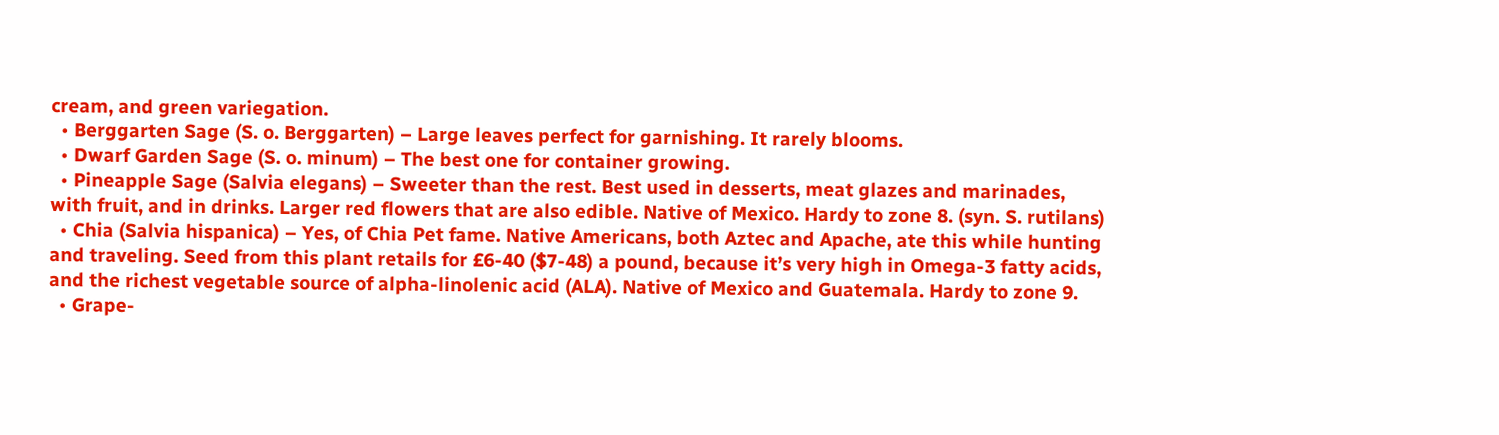cream, and green variegation.
  • Berggarten Sage (S. o. Berggarten) – Large leaves perfect for garnishing. It rarely blooms.
  • Dwarf Garden Sage (S. o. minum) – The best one for container growing.
  • Pineapple Sage (Salvia elegans) – Sweeter than the rest. Best used in desserts, meat glazes and marinades, with fruit, and in drinks. Larger red flowers that are also edible. Native of Mexico. Hardy to zone 8. (syn. S. rutilans)
  • Chia (Salvia hispanica) – Yes, of Chia Pet fame. Native Americans, both Aztec and Apache, ate this while hunting and traveling. Seed from this plant retails for £6-40 ($7-48) a pound, because it’s very high in Omega-3 fatty acids, and the richest vegetable source of alpha-linolenic acid (ALA). Native of Mexico and Guatemala. Hardy to zone 9.
  • Grape-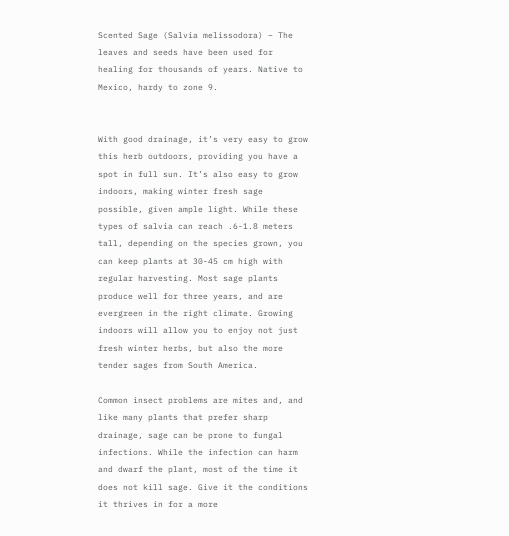Scented Sage (Salvia melissodora) – The leaves and seeds have been used for healing for thousands of years. Native to Mexico, hardy to zone 9.


With good drainage, it’s very easy to grow this herb outdoors, providing you have a spot in full sun. It’s also easy to grow indoors, making winter fresh sage possible, given ample light. While these types of salvia can reach .6-1.8 meters tall, depending on the species grown, you
can keep plants at 30-45 cm high with regular harvesting. Most sage plants produce well for three years, and are evergreen in the right climate. Growing indoors will allow you to enjoy not just fresh winter herbs, but also the more tender sages from South America.

Common insect problems are mites and, and like many plants that prefer sharp drainage, sage can be prone to fungal infections. While the infection can harm and dwarf the plant, most of the time it does not kill sage. Give it the conditions it thrives in for a more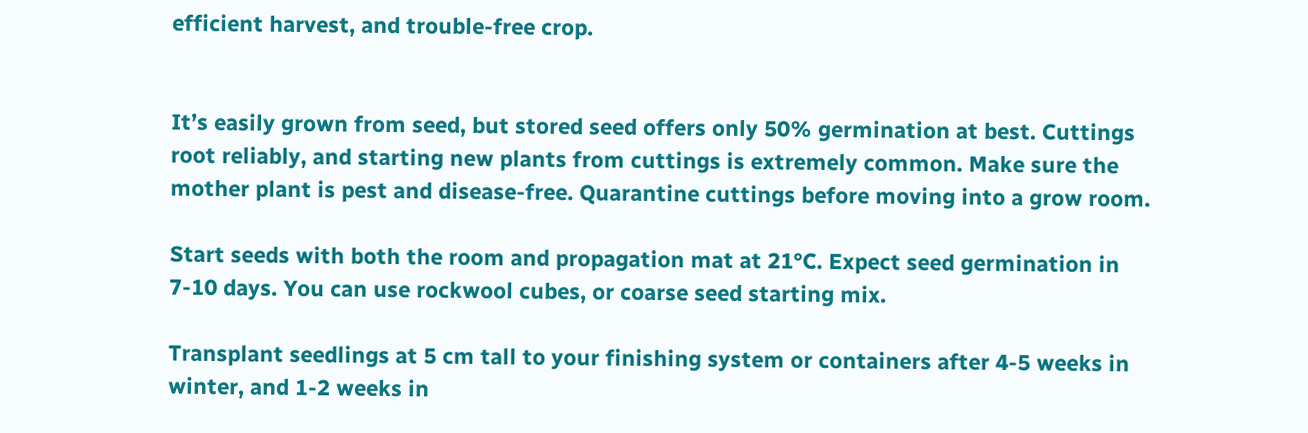efficient harvest, and trouble-free crop.


It’s easily grown from seed, but stored seed offers only 50% germination at best. Cuttings root reliably, and starting new plants from cuttings is extremely common. Make sure the mother plant is pest and disease-free. Quarantine cuttings before moving into a grow room.

Start seeds with both the room and propagation mat at 21°C. Expect seed germination in 7-10 days. You can use rockwool cubes, or coarse seed starting mix.

Transplant seedlings at 5 cm tall to your finishing system or containers after 4-5 weeks in winter, and 1-2 weeks in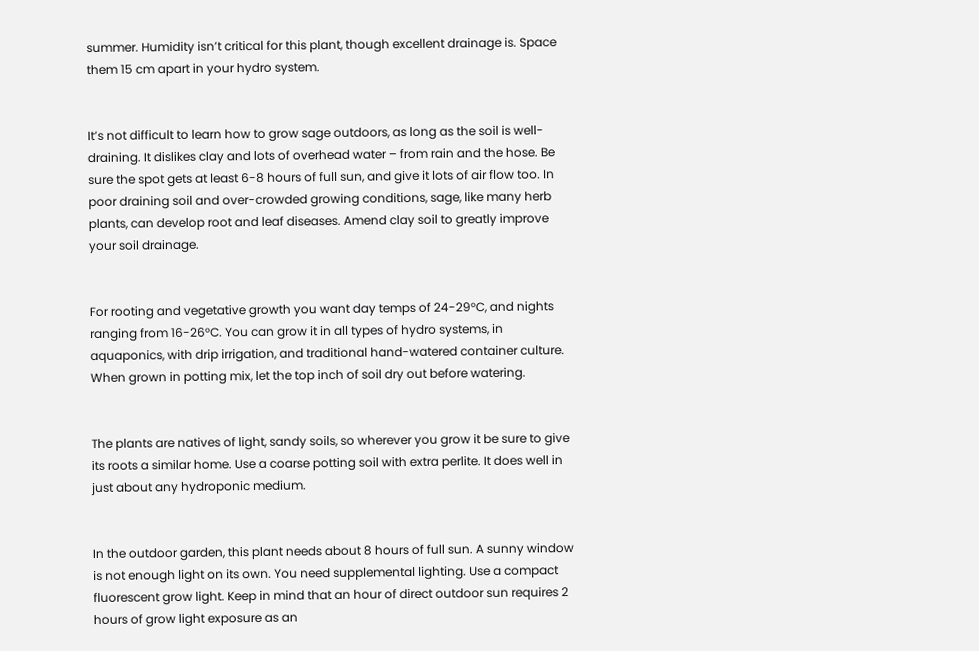summer. Humidity isn’t critical for this plant, though excellent drainage is. Space them 15 cm apart in your hydro system.


It’s not difficult to learn how to grow sage outdoors, as long as the soil is well-draining. It dislikes clay and lots of overhead water – from rain and the hose. Be sure the spot gets at least 6-8 hours of full sun, and give it lots of air flow too. In poor draining soil and over-crowded growing conditions, sage, like many herb plants, can develop root and leaf diseases. Amend clay soil to greatly improve your soil drainage.


For rooting and vegetative growth you want day temps of 24-29°C, and nights ranging from 16-26°C. You can grow it in all types of hydro systems, in aquaponics, with drip irrigation, and traditional hand-watered container culture. When grown in potting mix, let the top inch of soil dry out before watering.


The plants are natives of light, sandy soils, so wherever you grow it be sure to give its roots a similar home. Use a coarse potting soil with extra perlite. It does well in just about any hydroponic medium.


In the outdoor garden, this plant needs about 8 hours of full sun. A sunny window is not enough light on its own. You need supplemental lighting. Use a compact fluorescent grow light. Keep in mind that an hour of direct outdoor sun requires 2 hours of grow light exposure as an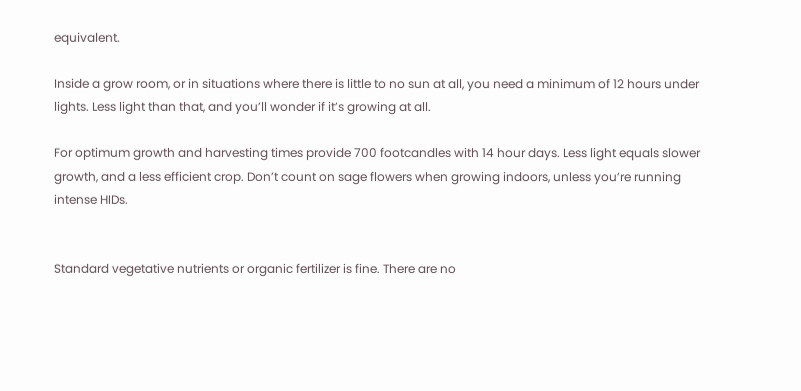equivalent.

Inside a grow room, or in situations where there is little to no sun at all, you need a minimum of 12 hours under lights. Less light than that, and you’ll wonder if it’s growing at all.

For optimum growth and harvesting times provide 700 footcandles with 14 hour days. Less light equals slower growth, and a less efficient crop. Don’t count on sage flowers when growing indoors, unless you’re running intense HIDs.


Standard vegetative nutrients or organic fertilizer is fine. There are no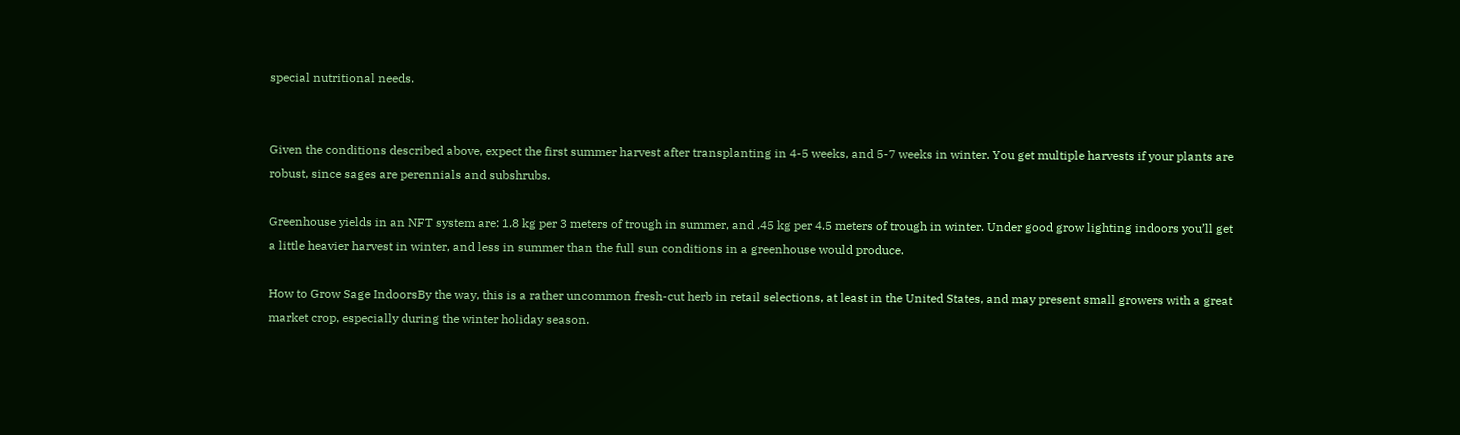special nutritional needs.


Given the conditions described above, expect the first summer harvest after transplanting in 4-5 weeks, and 5-7 weeks in winter. You get multiple harvests if your plants are robust, since sages are perennials and subshrubs.

Greenhouse yields in an NFT system are: 1.8 kg per 3 meters of trough in summer, and .45 kg per 4.5 meters of trough in winter. Under good grow lighting indoors you’ll get a little heavier harvest in winter, and less in summer than the full sun conditions in a greenhouse would produce.

How to Grow Sage IndoorsBy the way, this is a rather uncommon fresh-cut herb in retail selections, at least in the United States, and may present small growers with a great market crop, especially during the winter holiday season.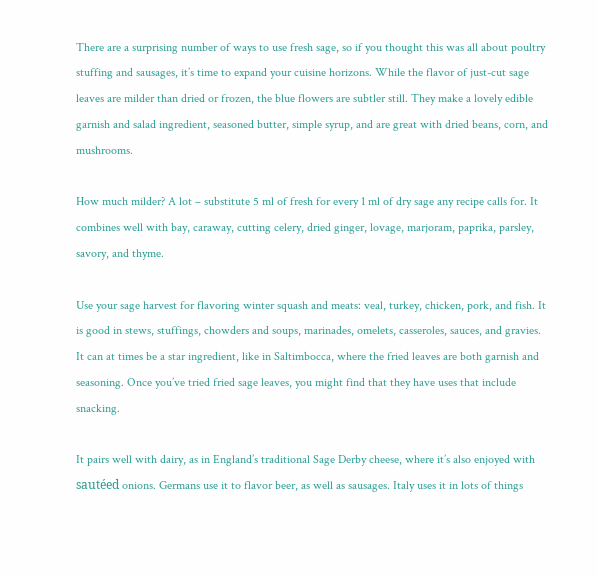There are a surprising number of ways to use fresh sage, so if you thought this was all about poultry stuffing and sausages, it’s time to expand your cuisine horizons. While the flavor of just-cut sage leaves are milder than dried or frozen, the blue flowers are subtler still. They make a lovely edible garnish and salad ingredient, seasoned butter, simple syrup, and are great with dried beans, corn, and mushrooms.

How much milder? A lot – substitute 5 ml of fresh for every 1 ml of dry sage any recipe calls for. It combines well with bay, caraway, cutting celery, dried ginger, lovage, marjoram, paprika, parsley, savory, and thyme.

Use your sage harvest for flavoring winter squash and meats: veal, turkey, chicken, pork, and fish. It is good in stews, stuffings, chowders and soups, marinades, omelets, casseroles, sauces, and gravies. It can at times be a star ingredient, like in Saltimbocca, where the fried leaves are both garnish and seasoning. Once you’ve tried fried sage leaves, you might find that they have uses that include snacking.

It pairs well with dairy, as in England’s traditional Sage Derby cheese, where it’s also enjoyed with sautéed onions. Germans use it to flavor beer, as well as sausages. Italy uses it in lots of things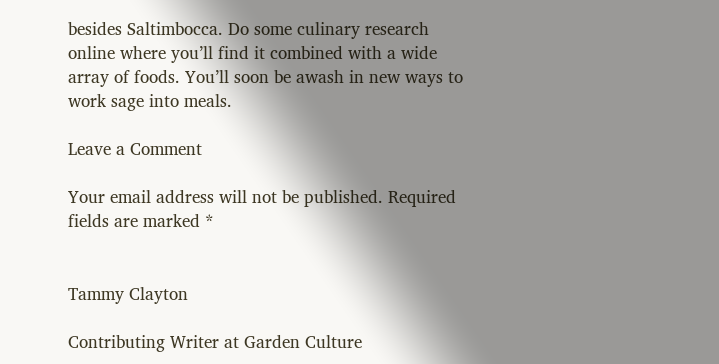besides Saltimbocca. Do some culinary research online where you’ll find it combined with a wide array of foods. You’ll soon be awash in new ways to work sage into meals.

Leave a Comment

Your email address will not be published. Required fields are marked *


Tammy Clayton

Contributing Writer at Garden Culture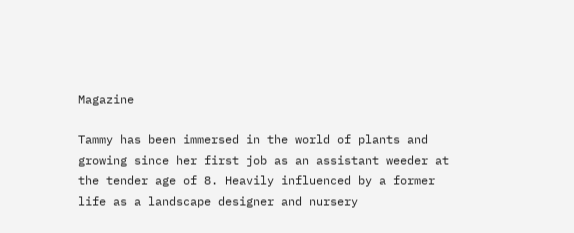Magazine

Tammy has been immersed in the world of plants and growing since her first job as an assistant weeder at the tender age of 8. Heavily influenced by a former life as a landscape designer and nursery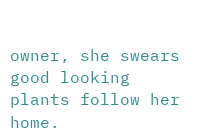owner, she swears good looking plants follow her home.